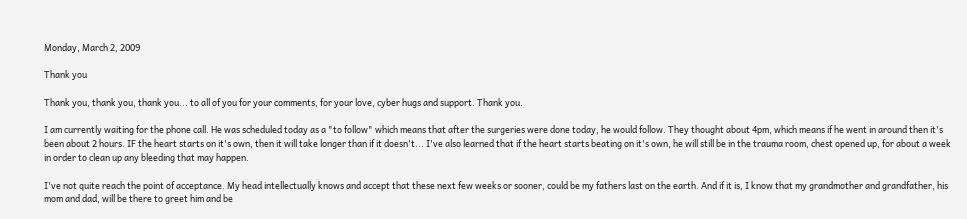Monday, March 2, 2009

Thank you

Thank you, thank you, thank you... to all of you for your comments, for your love, cyber hugs and support. Thank you.

I am currently waiting for the phone call. He was scheduled today as a "to follow" which means that after the surgeries were done today, he would follow. They thought about 4pm, which means if he went in around then it's been about 2 hours. IF the heart starts on it's own, then it will take longer than if it doesn't... I've also learned that if the heart starts beating on it's own, he will still be in the trauma room, chest opened up, for about a week in order to clean up any bleeding that may happen.

I've not quite reach the point of acceptance. My head intellectually knows and accept that these next few weeks or sooner, could be my fathers last on the earth. And if it is, I know that my grandmother and grandfather, his mom and dad, will be there to greet him and be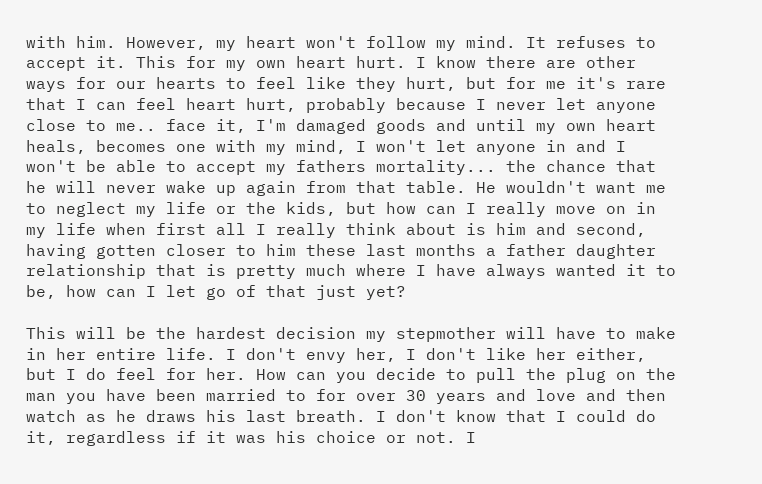with him. However, my heart won't follow my mind. It refuses to accept it. This for my own heart hurt. I know there are other ways for our hearts to feel like they hurt, but for me it's rare that I can feel heart hurt, probably because I never let anyone close to me.. face it, I'm damaged goods and until my own heart heals, becomes one with my mind, I won't let anyone in and I won't be able to accept my fathers mortality... the chance that he will never wake up again from that table. He wouldn't want me to neglect my life or the kids, but how can I really move on in my life when first all I really think about is him and second, having gotten closer to him these last months a father daughter relationship that is pretty much where I have always wanted it to be, how can I let go of that just yet?

This will be the hardest decision my stepmother will have to make in her entire life. I don't envy her, I don't like her either, but I do feel for her. How can you decide to pull the plug on the man you have been married to for over 30 years and love and then watch as he draws his last breath. I don't know that I could do it, regardless if it was his choice or not. I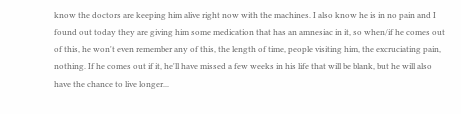know the doctors are keeping him alive right now with the machines. I also know he is in no pain and I found out today they are giving him some medication that has an amnesiac in it, so when/if he comes out of this, he won't even remember any of this, the length of time, people visiting him, the excruciating pain, nothing. If he comes out if it, he'll have missed a few weeks in his life that will be blank, but he will also have the chance to live longer...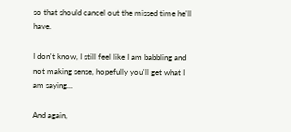so that should cancel out the missed time he'll have.

I don't know, I still feel like I am babbling and not making sense, hopefully you'll get what I am saying...

And again,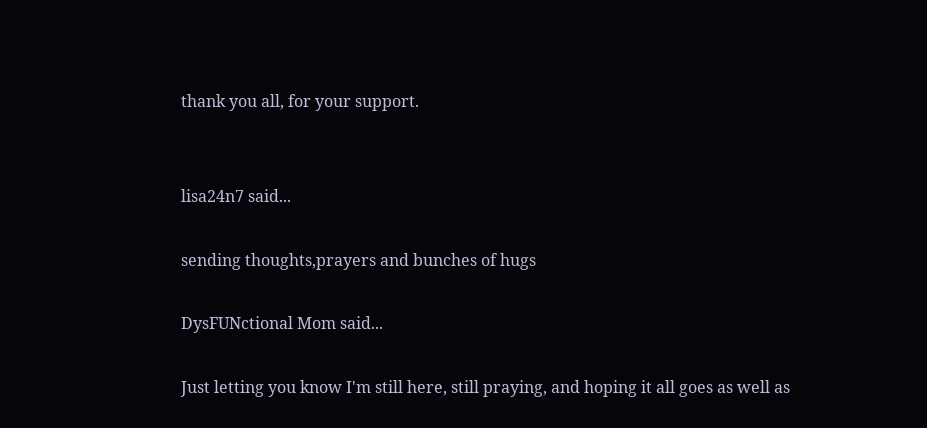thank you all, for your support.


lisa24n7 said...

sending thoughts,prayers and bunches of hugs

DysFUNctional Mom said...

Just letting you know I'm still here, still praying, and hoping it all goes as well as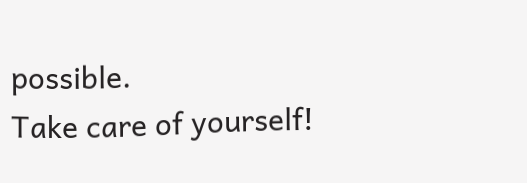possible.
Take care of yourself!